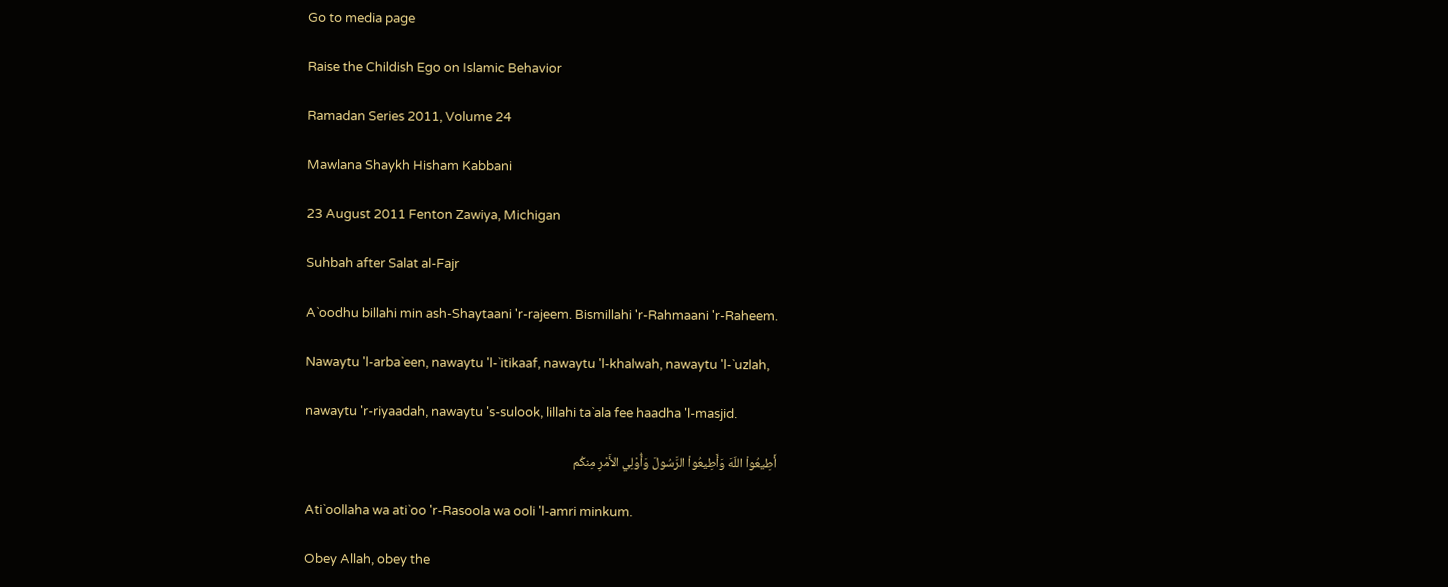Go to media page

Raise the Childish Ego on Islamic Behavior

Ramadan Series 2011, Volume 24

Mawlana Shaykh Hisham Kabbani

23 August 2011 Fenton Zawiya, Michigan

Suhbah after Salat al-Fajr

A`oodhu billahi min ash-Shaytaani 'r-rajeem. Bismillahi 'r-Rahmaani 'r-Raheem.

Nawaytu 'l-arba`een, nawaytu 'l-`itikaaf, nawaytu 'l-khalwah, nawaytu 'l-`uzlah,

nawaytu 'r-riyaadah, nawaytu 's-sulook, lillahi ta`ala fee haadha 'l-masjid.

أَطِيعُواْ اللّهَ وَأَطِيعُواْ الرَّسُولَ وَأُوْلِي الأَمْرِ مِنكُم

Ati`oollaha wa ati`oo 'r-Rasoola wa ooli 'l-amri minkum.

Obey Allah, obey the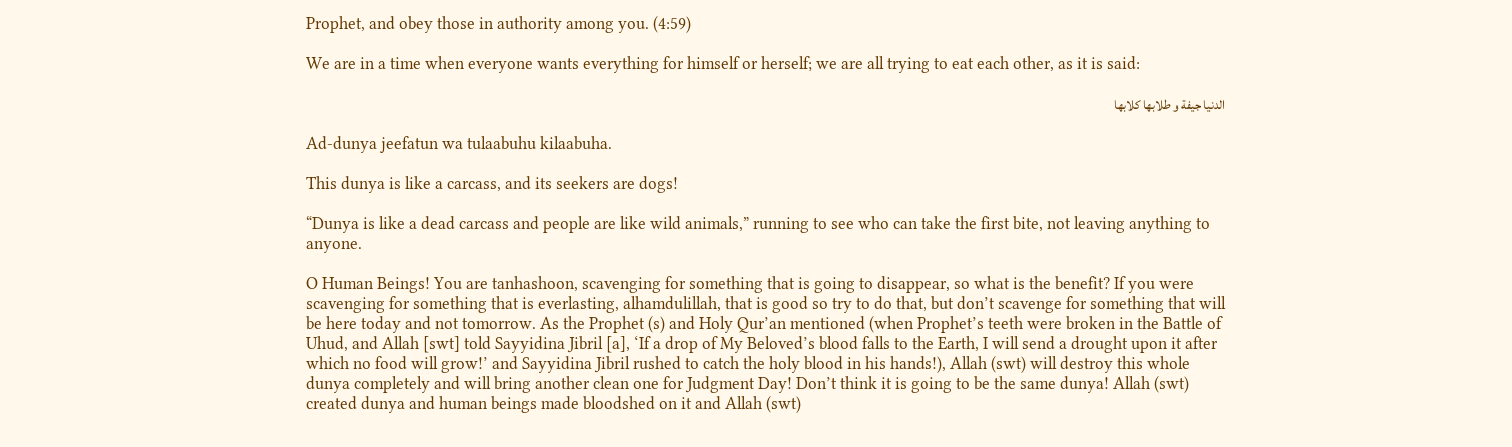Prophet, and obey those in authority among you. (4:59)

We are in a time when everyone wants everything for himself or herself; we are all trying to eat each other, as it is said:

الدنيا جيفة و طلابها كلابها

Ad-dunya jeefatun wa tulaabuhu kilaabuha.

This dunya is like a carcass, and its seekers are dogs!

“Dunya is like a dead carcass and people are like wild animals,” running to see who can take the first bite, not leaving anything to anyone.

O Human Beings! You are tanhashoon, scavenging for something that is going to disappear, so what is the benefit? If you were scavenging for something that is everlasting, alhamdulillah, that is good so try to do that, but don’t scavenge for something that will be here today and not tomorrow. As the Prophet (s) and Holy Qur’an mentioned (when Prophet’s teeth were broken in the Battle of Uhud, and Allah [swt] told Sayyidina Jibril [a], ‘If a drop of My Beloved’s blood falls to the Earth, I will send a drought upon it after which no food will grow!’ and Sayyidina Jibril rushed to catch the holy blood in his hands!), Allah (swt) will destroy this whole dunya completely and will bring another clean one for Judgment Day! Don’t think it is going to be the same dunya! Allah (swt) created dunya and human beings made bloodshed on it and Allah (swt)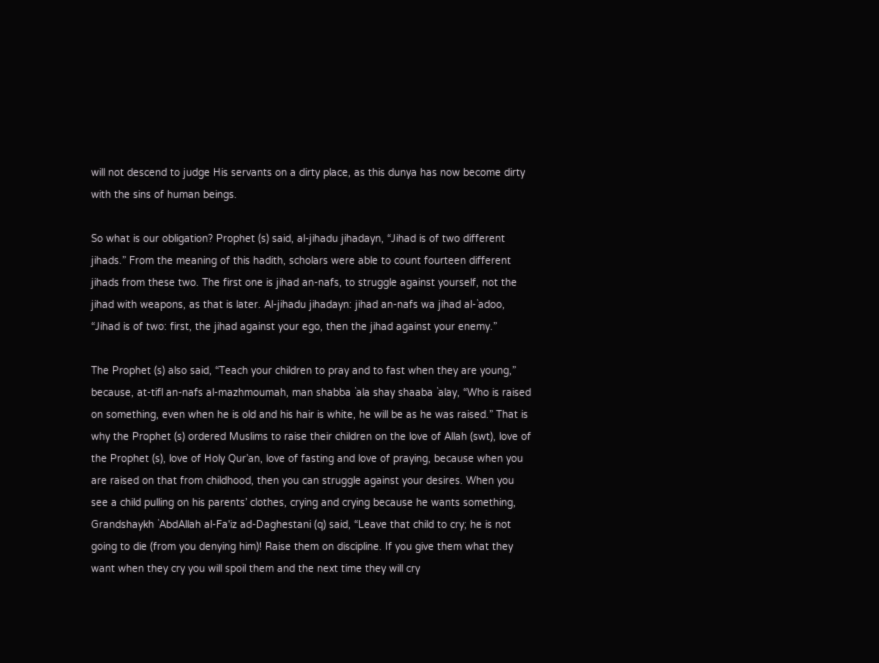will not descend to judge His servants on a dirty place, as this dunya has now become dirty with the sins of human beings.

So what is our obligation? Prophet (s) said, al-jihadu jihadayn, “Jihad is of two different jihads.” From the meaning of this hadith, scholars were able to count fourteen different jihads from these two. The first one is jihad an-nafs, to struggle against yourself, not the jihad with weapons, as that is later. Al-jihadu jihadayn: jihad an-nafs wa jihad al-`adoo, “Jihad is of two: first, the jihad against your ego, then the jihad against your enemy.”

The Prophet (s) also said, “Teach your children to pray and to fast when they are young,” because, at-tifl an-nafs al-mazhmoumah, man shabba `ala shay shaaba `alay, “Who is raised on something, even when he is old and his hair is white, he will be as he was raised.” That is why the Prophet (s) ordered Muslims to raise their children on the love of Allah (swt), love of the Prophet (s), love of Holy Qur’an, love of fasting and love of praying, because when you are raised on that from childhood, then you can struggle against your desires. When you see a child pulling on his parents’ clothes, crying and crying because he wants something, Grandshaykh `AbdAllah al-Fa'iz ad-Daghestani (q) said, “Leave that child to cry; he is not going to die (from you denying him)! Raise them on discipline. If you give them what they want when they cry you will spoil them and the next time they will cry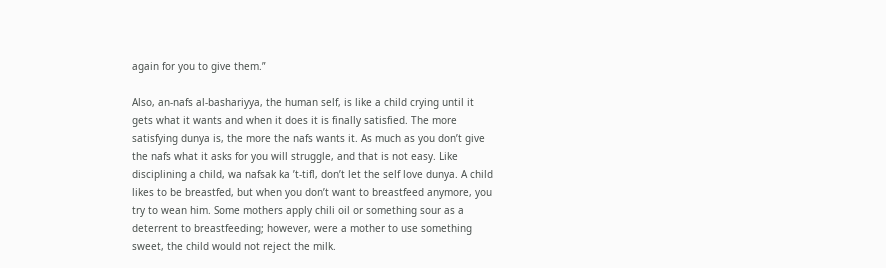again for you to give them.”

Also, an-nafs al-bashariyya, the human self, is like a child crying until it gets what it wants and when it does it is finally satisfied. The more satisfying dunya is, the more the nafs wants it. As much as you don’t give the nafs what it asks for you will struggle, and that is not easy. Like disciplining a child, wa nafsak ka ’t-tifl, don’t let the self love dunya. A child likes to be breastfed, but when you don’t want to breastfeed anymore, you try to wean him. Some mothers apply chili oil or something sour as a deterrent to breastfeeding; however, were a mother to use something sweet, the child would not reject the milk.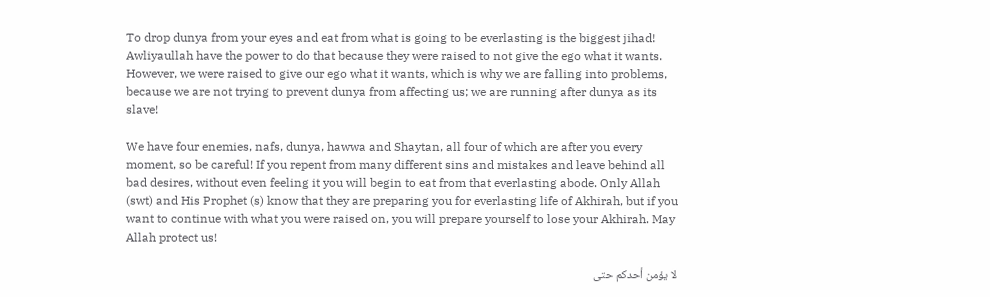To drop dunya from your eyes and eat from what is going to be everlasting is the biggest jihad! Awliyaullah have the power to do that because they were raised to not give the ego what it wants. However, we were raised to give our ego what it wants, which is why we are falling into problems, because we are not trying to prevent dunya from affecting us; we are running after dunya as its slave!

We have four enemies, nafs, dunya, hawwa and Shaytan, all four of which are after you every moment, so be careful! If you repent from many different sins and mistakes and leave behind all bad desires, without even feeling it you will begin to eat from that everlasting abode. Only Allah (swt) and His Prophet (s) know that they are preparing you for everlasting life of Akhirah, but if you want to continue with what you were raised on, you will prepare yourself to lose your Akhirah. May Allah protect us!

لا يؤمن أحدكم حتى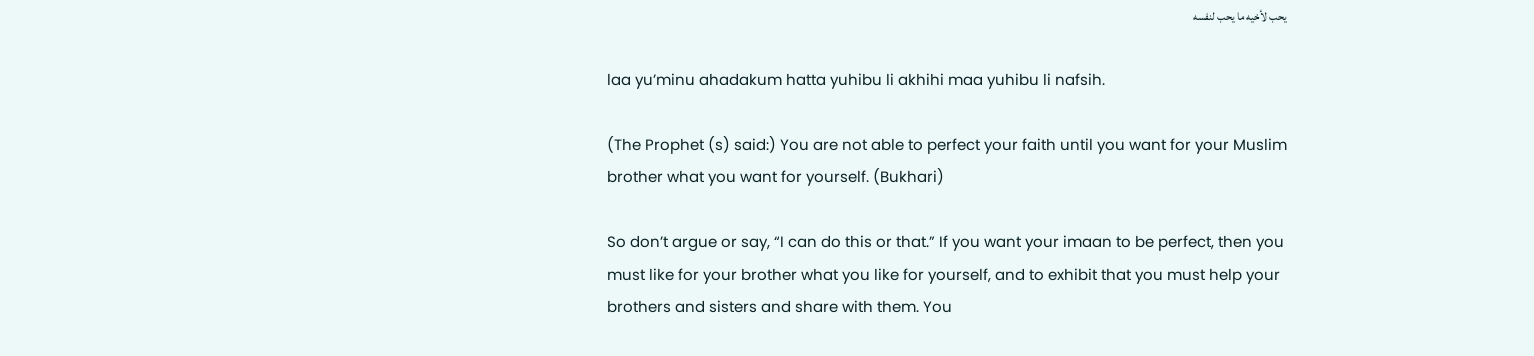يحب لأخيه ما يحب لنفسه

laa yu’minu ahadakum hatta yuhibu li akhihi maa yuhibu li nafsih.

(The Prophet (s) said:) You are not able to perfect your faith until you want for your Muslim brother what you want for yourself. (Bukhari)

So don’t argue or say, “I can do this or that.” If you want your imaan to be perfect, then you must like for your brother what you like for yourself, and to exhibit that you must help your brothers and sisters and share with them. You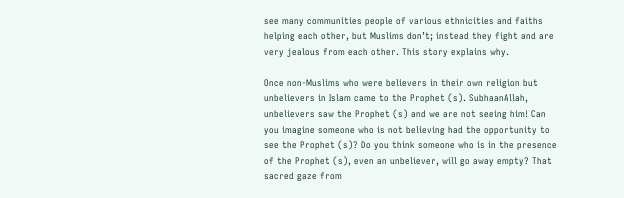see many communities people of various ethnicities and faiths helping each other, but Muslims don’t; instead they fight and are very jealous from each other. This story explains why.

Once non-Muslims who were believers in their own religion but unbelievers in Islam came to the Prophet (s). SubhaanAllah, unbelievers saw the Prophet (s) and we are not seeing him! Can you imagine someone who is not believing had the opportunity to see the Prophet (s)? Do you think someone who is in the presence of the Prophet (s), even an unbeliever, will go away empty? That sacred gaze from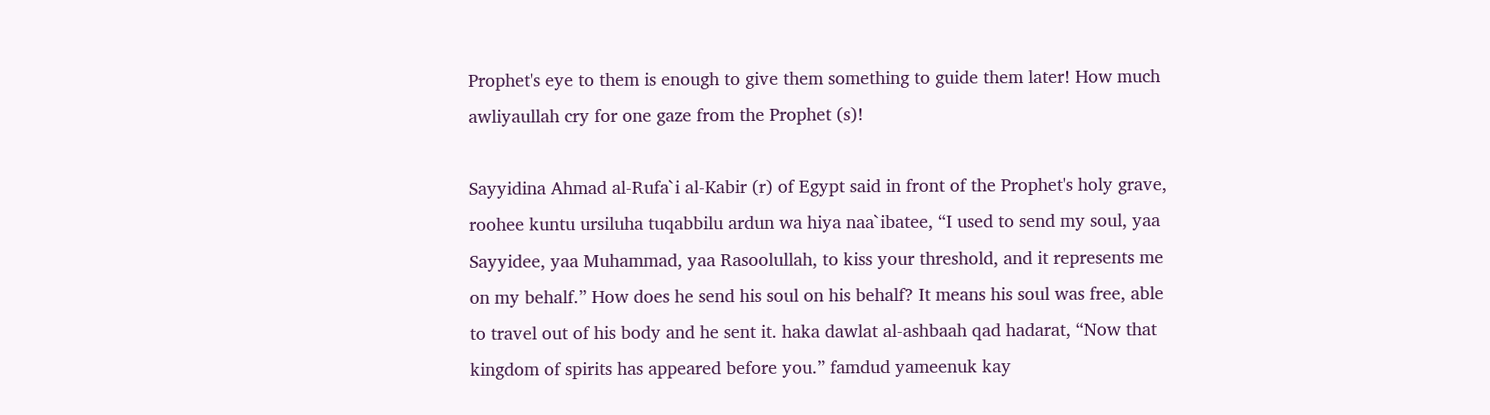Prophet's eye to them is enough to give them something to guide them later! How much awliyaullah cry for one gaze from the Prophet (s)!

Sayyidina Ahmad al-Rufa`i al-Kabir (r) of Egypt said in front of the Prophet's holy grave, roohee kuntu ursiluha tuqabbilu ardun wa hiya naa`ibatee, “I used to send my soul, yaa Sayyidee, yaa Muhammad, yaa Rasoolullah, to kiss your threshold, and it represents me on my behalf.” How does he send his soul on his behalf? It means his soul was free, able to travel out of his body and he sent it. haka dawlat al-ashbaah qad hadarat, “Now that kingdom of spirits has appeared before you.” famdud yameenuk kay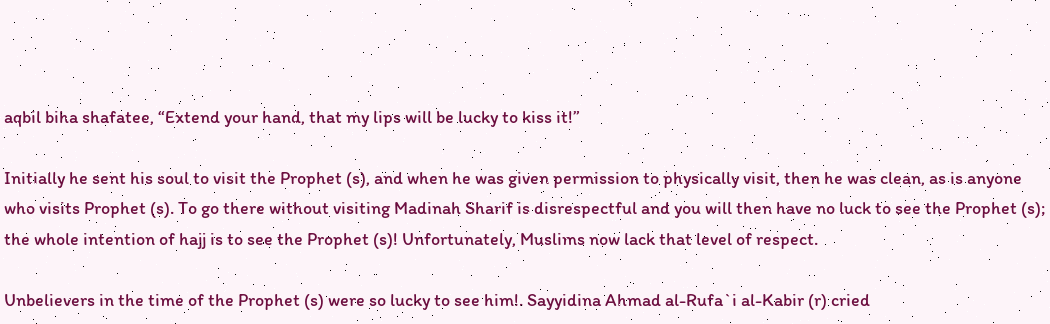aqbil biha shafatee, “Extend your hand, that my lips will be lucky to kiss it!”

Initially he sent his soul to visit the Prophet (s), and when he was given permission to physically visit, then he was clean, as is anyone who visits Prophet (s). To go there without visiting Madinah Sharif is disrespectful and you will then have no luck to see the Prophet (s); the whole intention of hajj is to see the Prophet (s)! Unfortunately, Muslims now lack that level of respect.

Unbelievers in the time of the Prophet (s) were so lucky to see him!. Sayyidina Ahmad al-Rufa`i al-Kabir (r) cried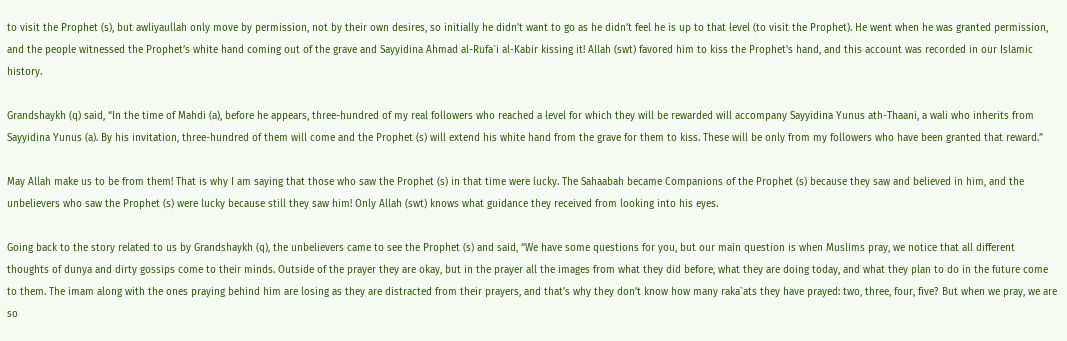to visit the Prophet (s), but awliyaullah only move by permission, not by their own desires, so initially he didn’t want to go as he didn’t feel he is up to that level (to visit the Prophet). He went when he was granted permission, and the people witnessed the Prophet’s white hand coming out of the grave and Sayyidina Ahmad al-Rufa`i al-Kabir kissing it! Allah (swt) favored him to kiss the Prophet's hand, and this account was recorded in our Islamic history.

Grandshaykh (q) said, “In the time of Mahdi (a), before he appears, three-hundred of my real followers who reached a level for which they will be rewarded will accompany Sayyidina Yunus ath-Thaani, a wali who inherits from Sayyidina Yunus (a). By his invitation, three-hundred of them will come and the Prophet (s) will extend his white hand from the grave for them to kiss. These will be only from my followers who have been granted that reward.”

May Allah make us to be from them! That is why I am saying that those who saw the Prophet (s) in that time were lucky. The Sahaabah became Companions of the Prophet (s) because they saw and believed in him, and the unbelievers who saw the Prophet (s) were lucky because still they saw him! Only Allah (swt) knows what guidance they received from looking into his eyes.

Going back to the story related to us by Grandshaykh (q), the unbelievers came to see the Prophet (s) and said, “We have some questions for you, but our main question is when Muslims pray, we notice that all different thoughts of dunya and dirty gossips come to their minds. Outside of the prayer they are okay, but in the prayer all the images from what they did before, what they are doing today, and what they plan to do in the future come to them. The imam along with the ones praying behind him are losing as they are distracted from their prayers, and that’s why they don’t know how many raka`ats they have prayed: two, three, four, five? But when we pray, we are so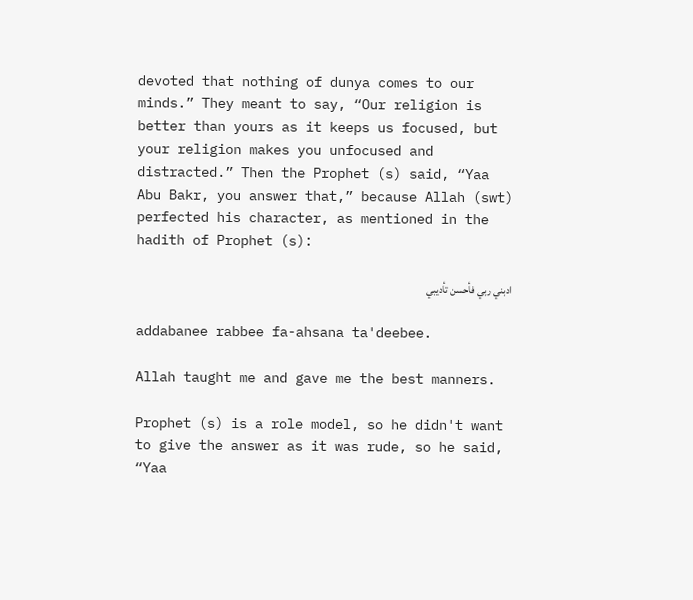devoted that nothing of dunya comes to our minds.” They meant to say, “Our religion is better than yours as it keeps us focused, but your religion makes you unfocused and distracted.” Then the Prophet (s) said, “Yaa Abu Bakr, you answer that,” because Allah (swt) perfected his character, as mentioned in the hadith of Prophet (s):

ادبني ربي فأحسن تأديبي

addabanee rabbee fa-ahsana ta'deebee.

Allah taught me and gave me the best manners.

Prophet (s) is a role model, so he didn't want to give the answer as it was rude, so he said, “Yaa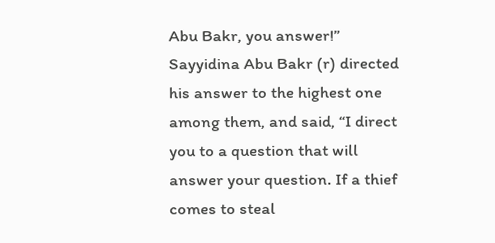Abu Bakr, you answer!” Sayyidina Abu Bakr (r) directed his answer to the highest one among them, and said, “I direct you to a question that will answer your question. If a thief comes to steal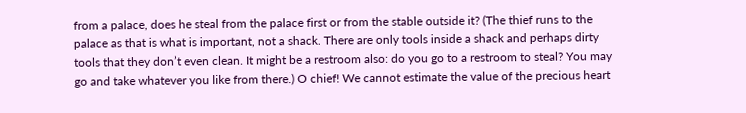from a palace, does he steal from the palace first or from the stable outside it? (The thief runs to the palace as that is what is important, not a shack. There are only tools inside a shack and perhaps dirty tools that they don’t even clean. It might be a restroom also: do you go to a restroom to steal? You may go and take whatever you like from there.) O chief! We cannot estimate the value of the precious heart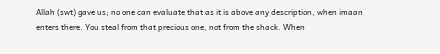Allah (swt) gave us; no one can evaluate that as it is above any description, when imaan enters there. You steal from that precious one, not from the shack. When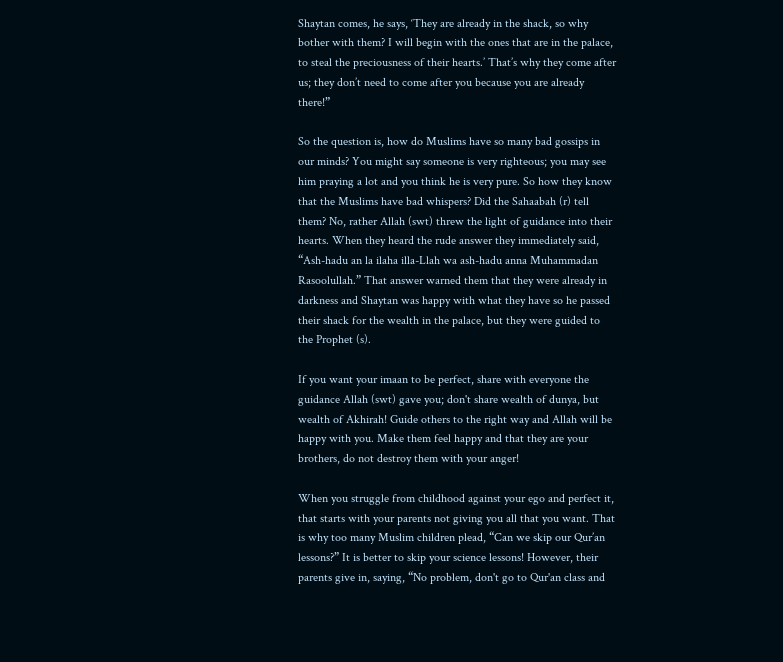Shaytan comes, he says, ‘They are already in the shack, so why bother with them? I will begin with the ones that are in the palace, to steal the preciousness of their hearts.’ That’s why they come after us; they don’t need to come after you because you are already there!”

So the question is, how do Muslims have so many bad gossips in our minds? You might say someone is very righteous; you may see him praying a lot and you think he is very pure. So how they know that the Muslims have bad whispers? Did the Sahaabah (r) tell them? No, rather Allah (swt) threw the light of guidance into their hearts. When they heard the rude answer they immediately said, “Ash-hadu an la ilaha illa-Llah wa ash-hadu anna Muhammadan Rasoolullah.” That answer warned them that they were already in darkness and Shaytan was happy with what they have so he passed their shack for the wealth in the palace, but they were guided to the Prophet (s).

If you want your imaan to be perfect, share with everyone the guidance Allah (swt) gave you; don't share wealth of dunya, but wealth of Akhirah! Guide others to the right way and Allah will be happy with you. Make them feel happy and that they are your brothers, do not destroy them with your anger!

When you struggle from childhood against your ego and perfect it, that starts with your parents not giving you all that you want. That is why too many Muslim children plead, “Can we skip our Qur’an lessons?” It is better to skip your science lessons! However, their parents give in, saying, “No problem, don't go to Qur'an class and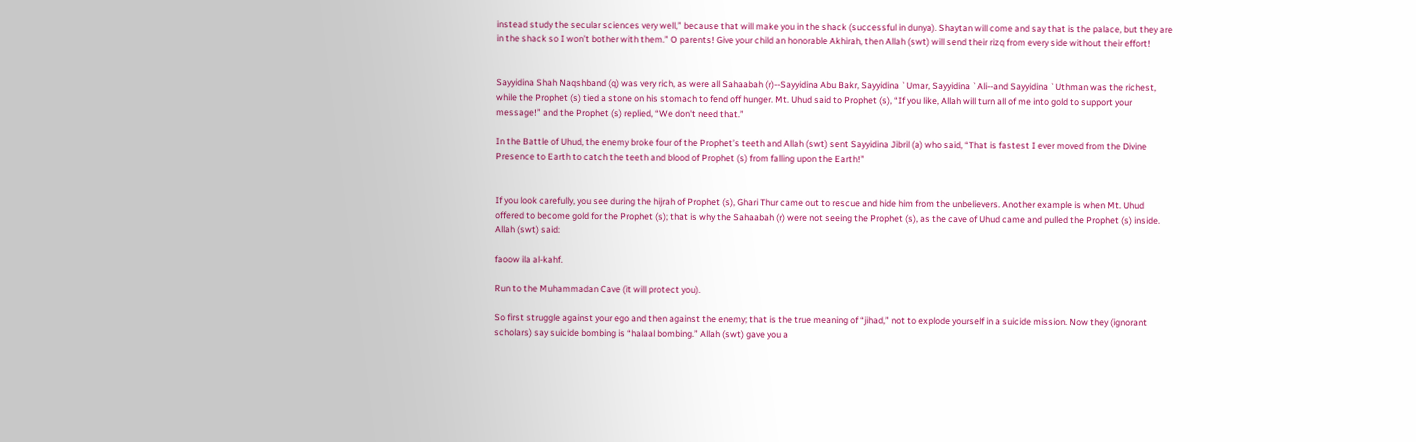instead study the secular sciences very well,” because that will make you in the shack (successful in dunya). Shaytan will come and say that is the palace, but they are in the shack so I won’t bother with them.” O parents! Give your child an honorable Akhirah, then Allah (swt) will send their rizq from every side without their effort!


Sayyidina Shah Naqshband (q) was very rich, as were all Sahaabah (r)--Sayyidina Abu Bakr, Sayyidina `Umar, Sayyidina `Ali--and Sayyidina `Uthman was the richest, while the Prophet (s) tied a stone on his stomach to fend off hunger. Mt. Uhud said to Prophet (s), “If you like, Allah will turn all of me into gold to support your message!” and the Prophet (s) replied, “We don't need that.”

In the Battle of Uhud, the enemy broke four of the Prophet’s teeth and Allah (swt) sent Sayyidina Jibril (a) who said, “That is fastest I ever moved from the Divine Presence to Earth to catch the teeth and blood of Prophet (s) from falling upon the Earth!”


If you look carefully, you see during the hijrah of Prophet (s), Ghari Thur came out to rescue and hide him from the unbelievers. Another example is when Mt. Uhud offered to become gold for the Prophet (s); that is why the Sahaabah (r) were not seeing the Prophet (s), as the cave of Uhud came and pulled the Prophet (s) inside. Allah (swt) said:

faoow ila al-kahf.

Run to the Muhammadan Cave (it will protect you).

So first struggle against your ego and then against the enemy; that is the true meaning of “jihad,” not to explode yourself in a suicide mission. Now they (ignorant scholars) say suicide bombing is “halaal bombing.” Allah (swt) gave you a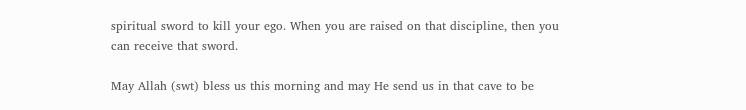spiritual sword to kill your ego. When you are raised on that discipline, then you can receive that sword.

May Allah (swt) bless us this morning and may He send us in that cave to be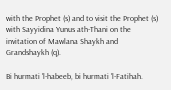with the Prophet (s) and to visit the Prophet (s) with Sayyidina Yunus ath-Thani on the invitation of Mawlana Shaykh and Grandshaykh (q).

Bi hurmati 'l-habeeb, bi hurmati 'l-Fatihah.